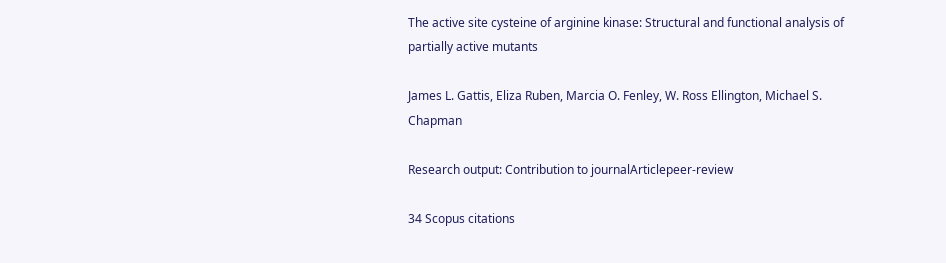The active site cysteine of arginine kinase: Structural and functional analysis of partially active mutants

James L. Gattis, Eliza Ruben, Marcia O. Fenley, W. Ross Ellington, Michael S. Chapman

Research output: Contribution to journalArticlepeer-review

34 Scopus citations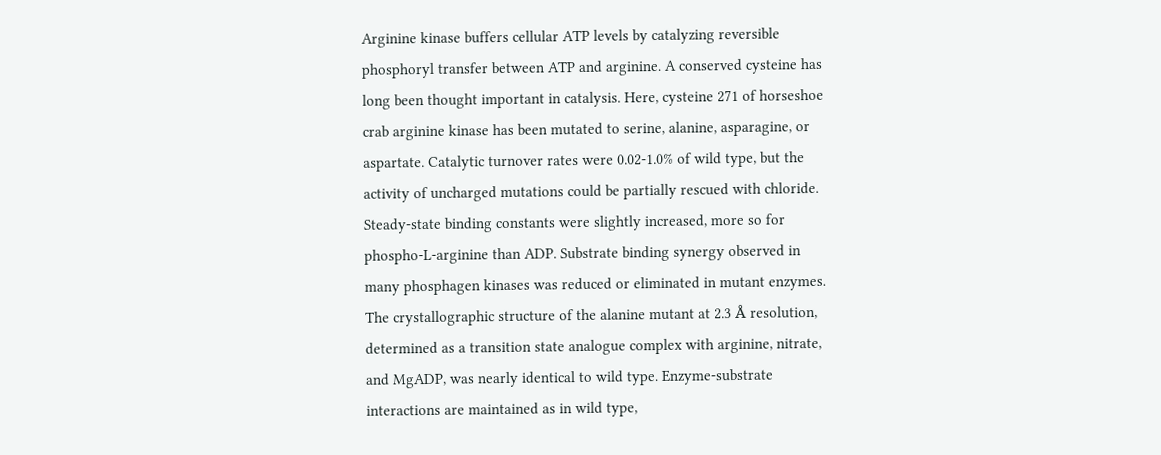Arginine kinase buffers cellular ATP levels by catalyzing reversible phosphoryl transfer between ATP and arginine. A conserved cysteine has long been thought important in catalysis. Here, cysteine 271 of horseshoe crab arginine kinase has been mutated to serine, alanine, asparagine, or aspartate. Catalytic turnover rates were 0.02-1.0% of wild type, but the activity of uncharged mutations could be partially rescued with chloride. Steady-state binding constants were slightly increased, more so for phospho-L-arginine than ADP. Substrate binding synergy observed in many phosphagen kinases was reduced or eliminated in mutant enzymes. The crystallographic structure of the alanine mutant at 2.3 Å resolution, determined as a transition state analogue complex with arginine, nitrate, and MgADP, was nearly identical to wild type. Enzyme-substrate interactions are maintained as in wild type,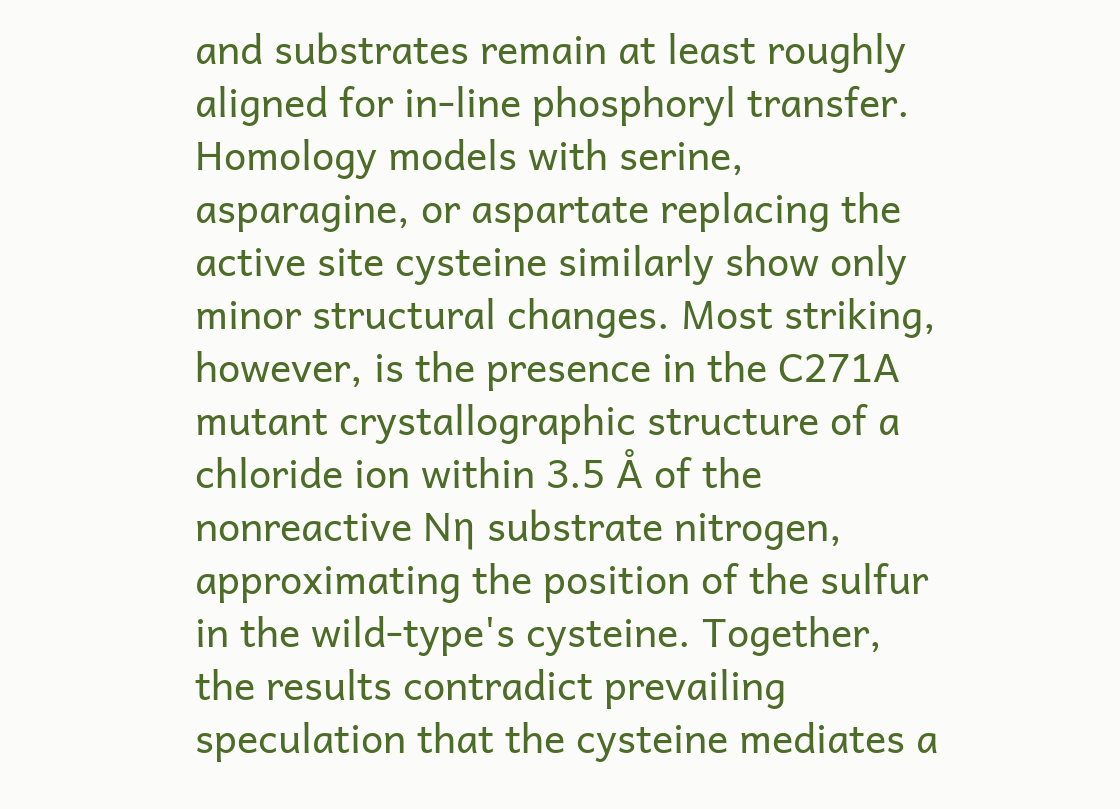and substrates remain at least roughly aligned for in-line phosphoryl transfer. Homology models with serine, asparagine, or aspartate replacing the active site cysteine similarly show only minor structural changes. Most striking, however, is the presence in the C271A mutant crystallographic structure of a chloride ion within 3.5 Å of the nonreactive Nη substrate nitrogen, approximating the position of the sulfur in the wild-type's cysteine. Together, the results contradict prevailing speculation that the cysteine mediates a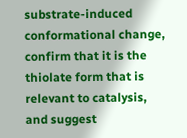substrate-induced conformational change, confirm that it is the thiolate form that is relevant to catalysis, and suggest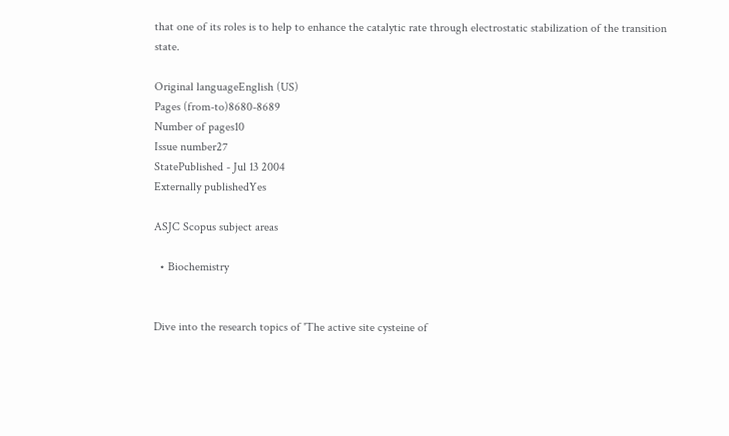that one of its roles is to help to enhance the catalytic rate through electrostatic stabilization of the transition state.

Original languageEnglish (US)
Pages (from-to)8680-8689
Number of pages10
Issue number27
StatePublished - Jul 13 2004
Externally publishedYes

ASJC Scopus subject areas

  • Biochemistry


Dive into the research topics of 'The active site cysteine of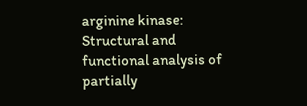arginine kinase: Structural and functional analysis of partially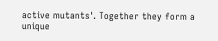active mutants'. Together they form a unique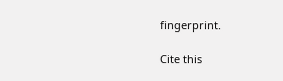fingerprint.

Cite this